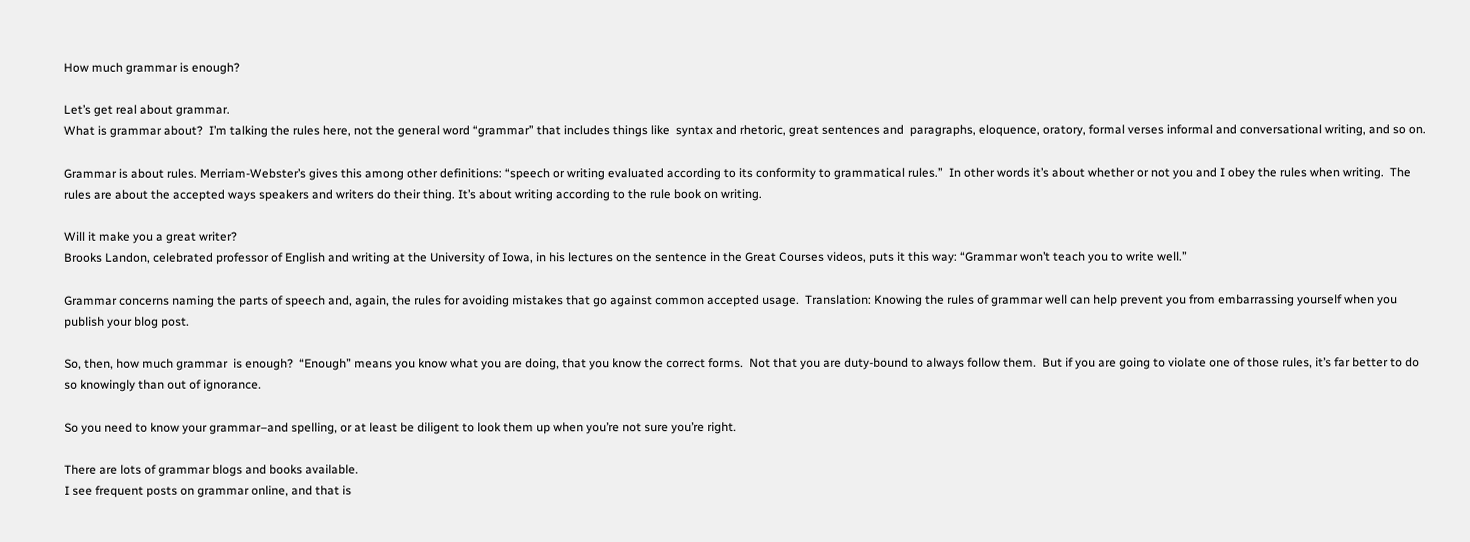How much grammar is enough?

Let’s get real about grammar.
What is grammar about?  I’m talking the rules here, not the general word “grammar” that includes things like  syntax and rhetoric, great sentences and  paragraphs, eloquence, oratory, formal verses informal and conversational writing, and so on.

Grammar is about rules. Merriam-Webster’s gives this among other definitions: “speech or writing evaluated according to its conformity to grammatical rules.”  In other words it’s about whether or not you and I obey the rules when writing.  The rules are about the accepted ways speakers and writers do their thing. It’s about writing according to the rule book on writing.

Will it make you a great writer?
Brooks Landon, celebrated professor of English and writing at the University of Iowa, in his lectures on the sentence in the Great Courses videos, puts it this way: “Grammar won’t teach you to write well.”

Grammar concerns naming the parts of speech and, again, the rules for avoiding mistakes that go against common accepted usage.  Translation: Knowing the rules of grammar well can help prevent you from embarrassing yourself when you publish your blog post.

So, then, how much grammar  is enough?  “Enough” means you know what you are doing, that you know the correct forms.  Not that you are duty-bound to always follow them.  But if you are going to violate one of those rules, it’s far better to do so knowingly than out of ignorance.

So you need to know your grammar–and spelling, or at least be diligent to look them up when you’re not sure you’re right.

There are lots of grammar blogs and books available.
I see frequent posts on grammar online, and that is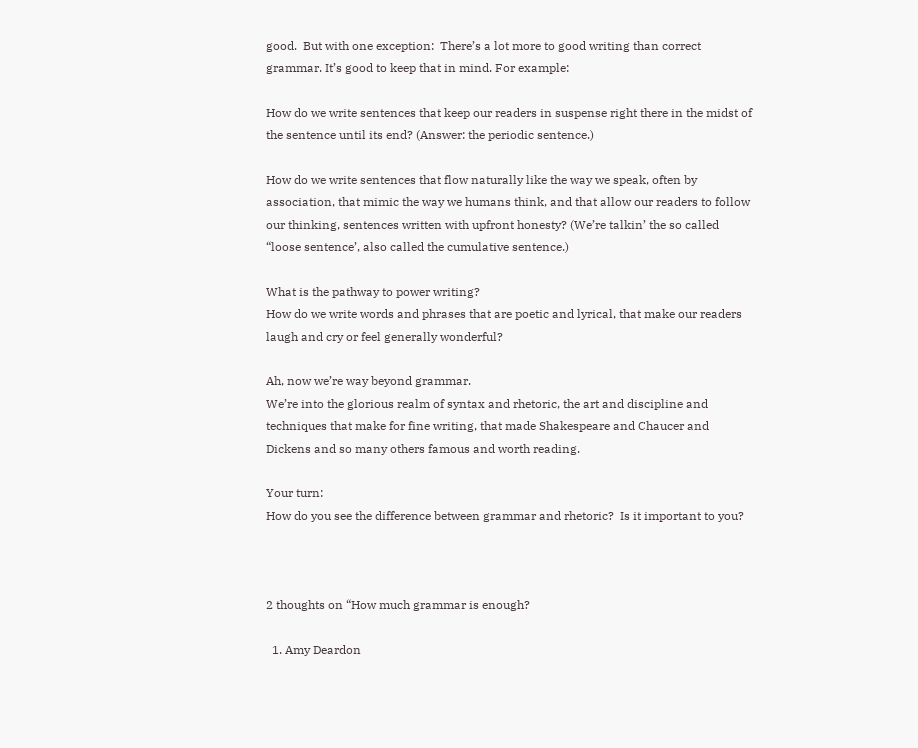good.  But with one exception:  There’s a lot more to good writing than correct grammar. It’s good to keep that in mind. For example:

How do we write sentences that keep our readers in suspense right there in the midst of the sentence until its end? (Answer: the periodic sentence.)

How do we write sentences that flow naturally like the way we speak, often by association, that mimic the way we humans think, and that allow our readers to follow our thinking, sentences written with upfront honesty? (We’re talkin’ the so called “loose sentence’, also called the cumulative sentence.)

What is the pathway to power writing?
How do we write words and phrases that are poetic and lyrical, that make our readers laugh and cry or feel generally wonderful?

Ah, now we’re way beyond grammar.
We’re into the glorious realm of syntax and rhetoric, the art and discipline and techniques that make for fine writing, that made Shakespeare and Chaucer and Dickens and so many others famous and worth reading.

Your turn:
How do you see the difference between grammar and rhetoric?  Is it important to you?



2 thoughts on “How much grammar is enough?

  1. Amy Deardon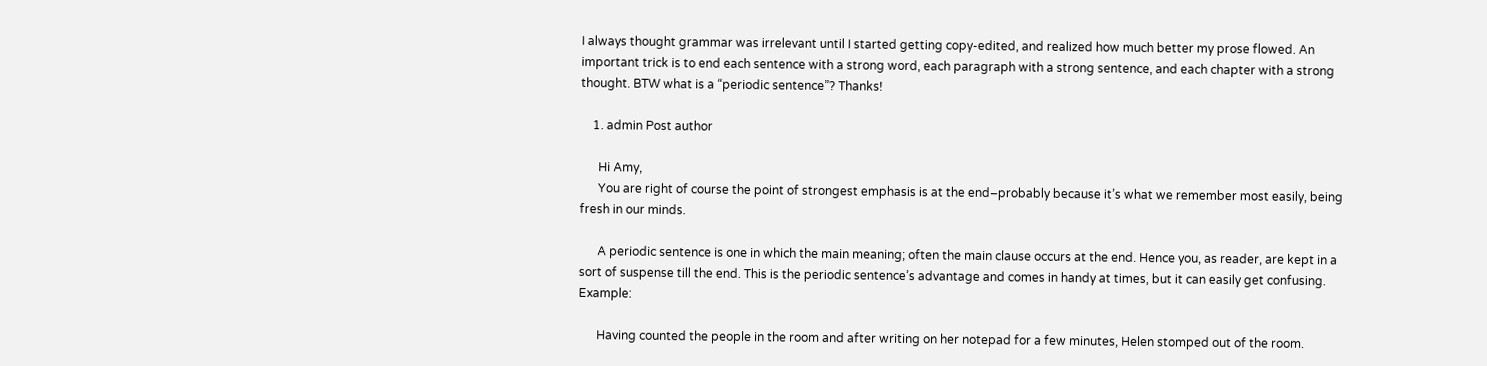I always thought grammar was irrelevant until I started getting copy-edited, and realized how much better my prose flowed. An important trick is to end each sentence with a strong word, each paragraph with a strong sentence, and each chapter with a strong thought. BTW what is a “periodic sentence”? Thanks!

    1. admin Post author

      Hi Amy,
      You are right of course the point of strongest emphasis is at the end–probably because it’s what we remember most easily, being fresh in our minds.

      A periodic sentence is one in which the main meaning; often the main clause occurs at the end. Hence you, as reader, are kept in a sort of suspense till the end. This is the periodic sentence’s advantage and comes in handy at times, but it can easily get confusing. Example:

      Having counted the people in the room and after writing on her notepad for a few minutes, Helen stomped out of the room.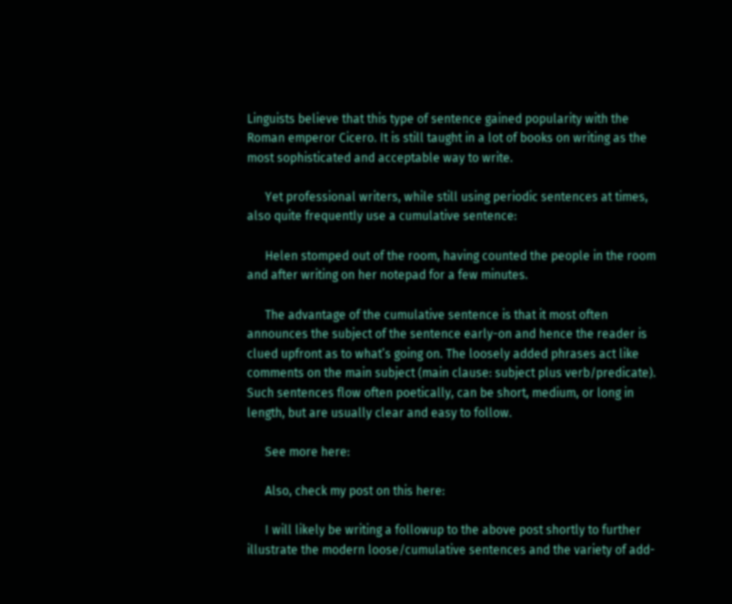Linguists believe that this type of sentence gained popularity with the Roman emperor Cicero. It is still taught in a lot of books on writing as the most sophisticated and acceptable way to write.

      Yet professional writers, while still using periodic sentences at times, also quite frequently use a cumulative sentence:

      Helen stomped out of the room, having counted the people in the room and after writing on her notepad for a few minutes.

      The advantage of the cumulative sentence is that it most often announces the subject of the sentence early-on and hence the reader is clued upfront as to what’s going on. The loosely added phrases act like comments on the main subject (main clause: subject plus verb/predicate). Such sentences flow often poetically, can be short, medium, or long in length, but are usually clear and easy to follow.

      See more here:

      Also, check my post on this here:

      I will likely be writing a followup to the above post shortly to further illustrate the modern loose/cumulative sentences and the variety of add-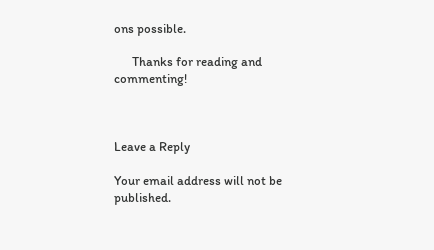ons possible.

      Thanks for reading and commenting!



Leave a Reply

Your email address will not be published.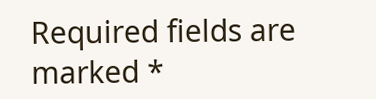Required fields are marked *